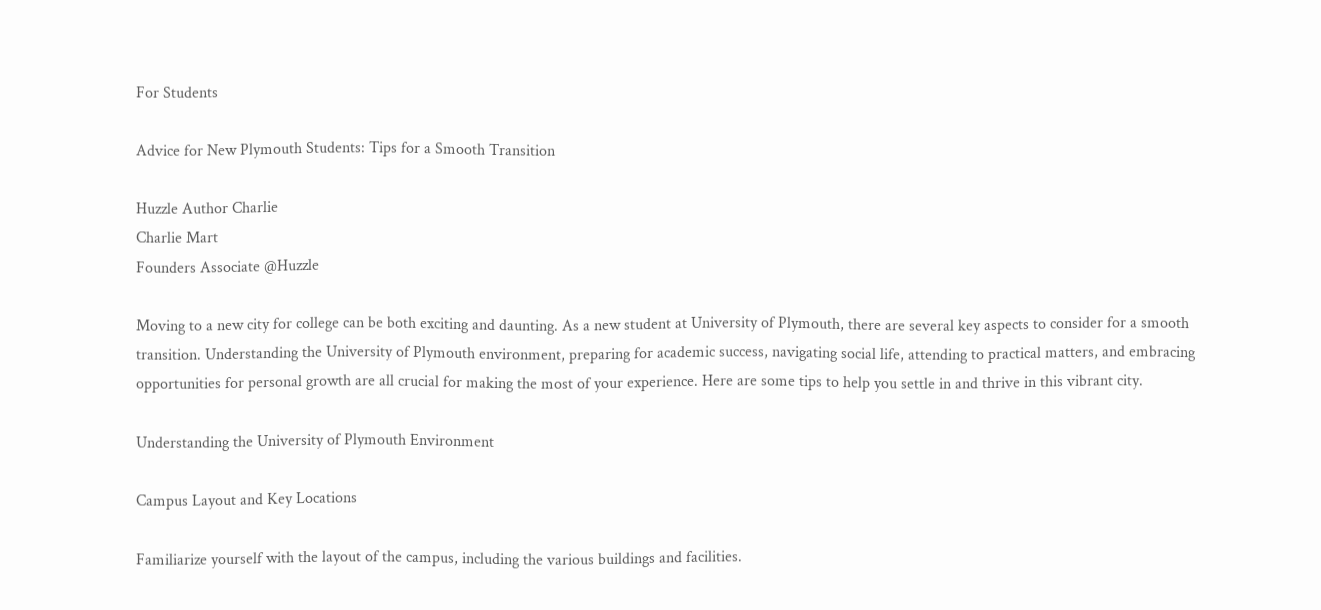For Students

Advice for New Plymouth Students: Tips for a Smooth Transition

Huzzle Author Charlie
Charlie Mart
Founders Associate @Huzzle

Moving to a new city for college can be both exciting and daunting. As a new student at University of Plymouth, there are several key aspects to consider for a smooth transition. Understanding the University of Plymouth environment, preparing for academic success, navigating social life, attending to practical matters, and embracing opportunities for personal growth are all crucial for making the most of your experience. Here are some tips to help you settle in and thrive in this vibrant city.

Understanding the University of Plymouth Environment

Campus Layout and Key Locations

Familiarize yourself with the layout of the campus, including the various buildings and facilities.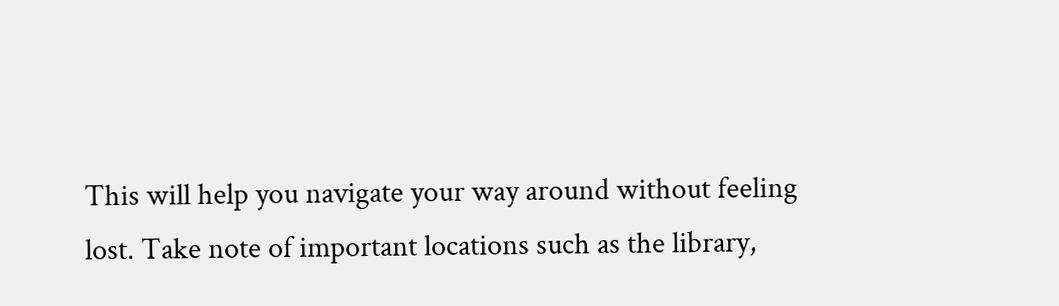This will help you navigate your way around without feeling lost. Take note of important locations such as the library,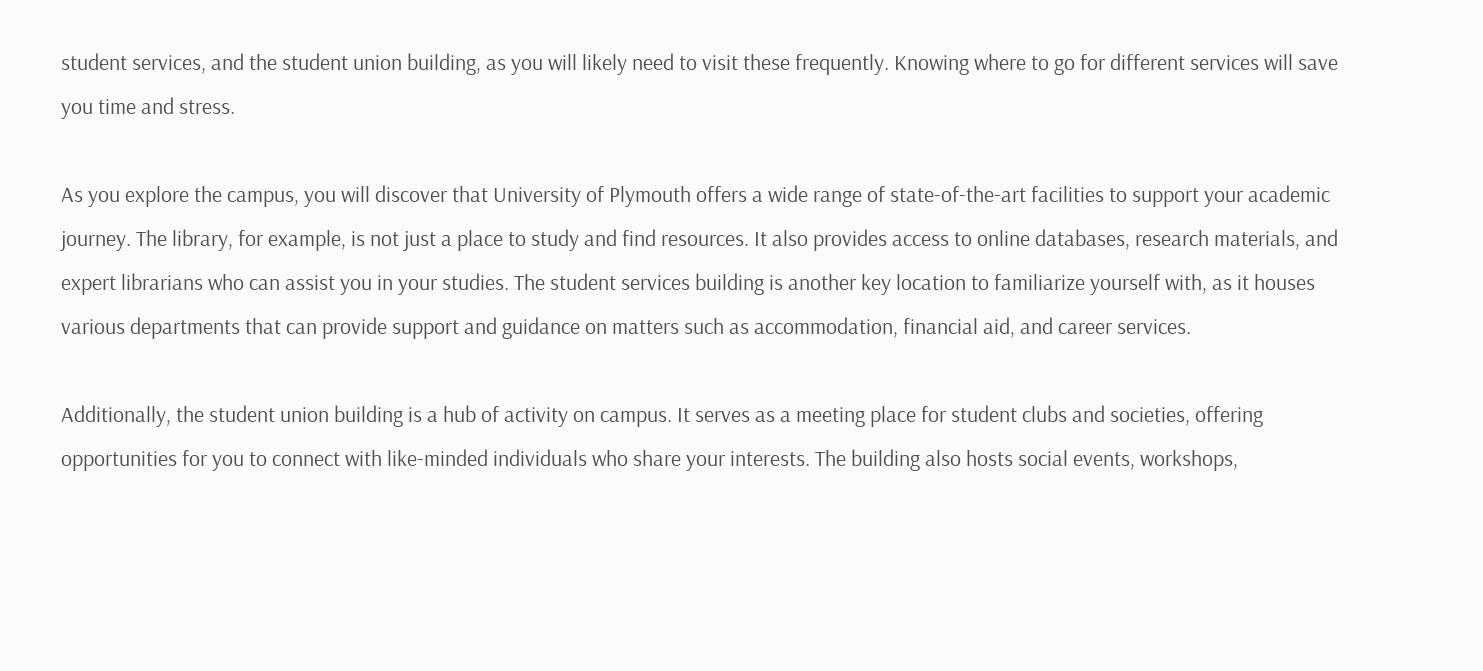student services, and the student union building, as you will likely need to visit these frequently. Knowing where to go for different services will save you time and stress.

As you explore the campus, you will discover that University of Plymouth offers a wide range of state-of-the-art facilities to support your academic journey. The library, for example, is not just a place to study and find resources. It also provides access to online databases, research materials, and expert librarians who can assist you in your studies. The student services building is another key location to familiarize yourself with, as it houses various departments that can provide support and guidance on matters such as accommodation, financial aid, and career services.

Additionally, the student union building is a hub of activity on campus. It serves as a meeting place for student clubs and societies, offering opportunities for you to connect with like-minded individuals who share your interests. The building also hosts social events, workshops,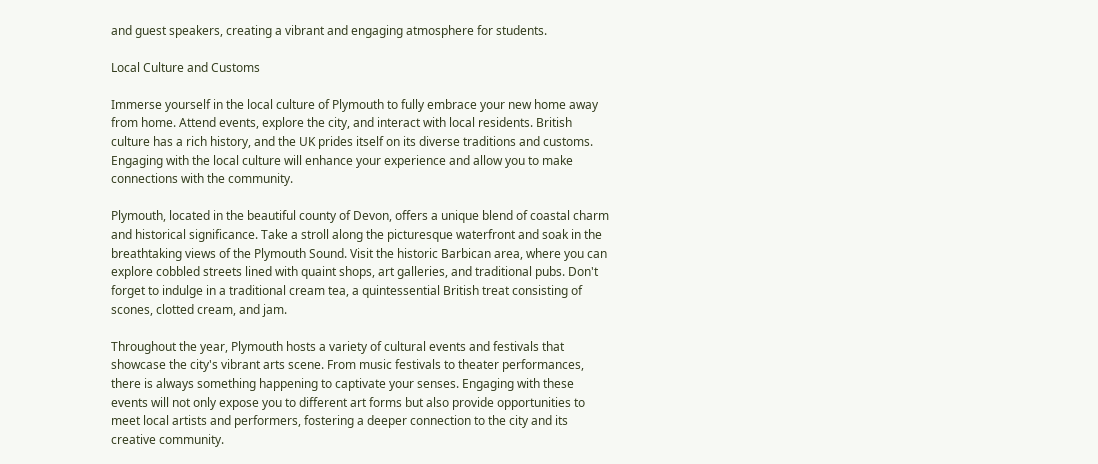and guest speakers, creating a vibrant and engaging atmosphere for students.

Local Culture and Customs

Immerse yourself in the local culture of Plymouth to fully embrace your new home away from home. Attend events, explore the city, and interact with local residents. British culture has a rich history, and the UK prides itself on its diverse traditions and customs. Engaging with the local culture will enhance your experience and allow you to make connections with the community.

Plymouth, located in the beautiful county of Devon, offers a unique blend of coastal charm and historical significance. Take a stroll along the picturesque waterfront and soak in the breathtaking views of the Plymouth Sound. Visit the historic Barbican area, where you can explore cobbled streets lined with quaint shops, art galleries, and traditional pubs. Don't forget to indulge in a traditional cream tea, a quintessential British treat consisting of scones, clotted cream, and jam.

Throughout the year, Plymouth hosts a variety of cultural events and festivals that showcase the city's vibrant arts scene. From music festivals to theater performances, there is always something happening to captivate your senses. Engaging with these events will not only expose you to different art forms but also provide opportunities to meet local artists and performers, fostering a deeper connection to the city and its creative community.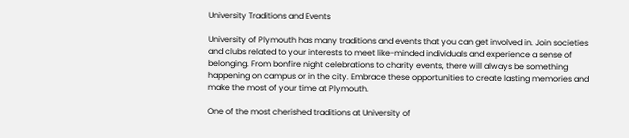University Traditions and Events

University of Plymouth has many traditions and events that you can get involved in. Join societies and clubs related to your interests to meet like-minded individuals and experience a sense of belonging. From bonfire night celebrations to charity events, there will always be something happening on campus or in the city. Embrace these opportunities to create lasting memories and make the most of your time at Plymouth.

One of the most cherished traditions at University of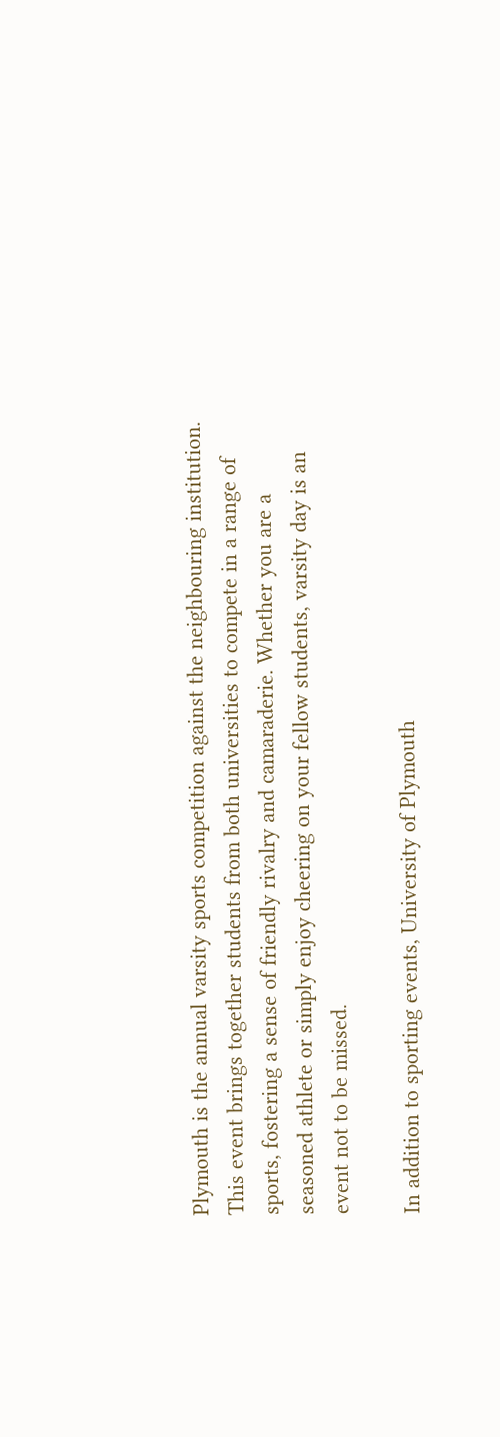Plymouth is the annual varsity sports competition against the neighbouring institution. This event brings together students from both universities to compete in a range of sports, fostering a sense of friendly rivalry and camaraderie. Whether you are a seasoned athlete or simply enjoy cheering on your fellow students, varsity day is an event not to be missed.

In addition to sporting events, University of Plymouth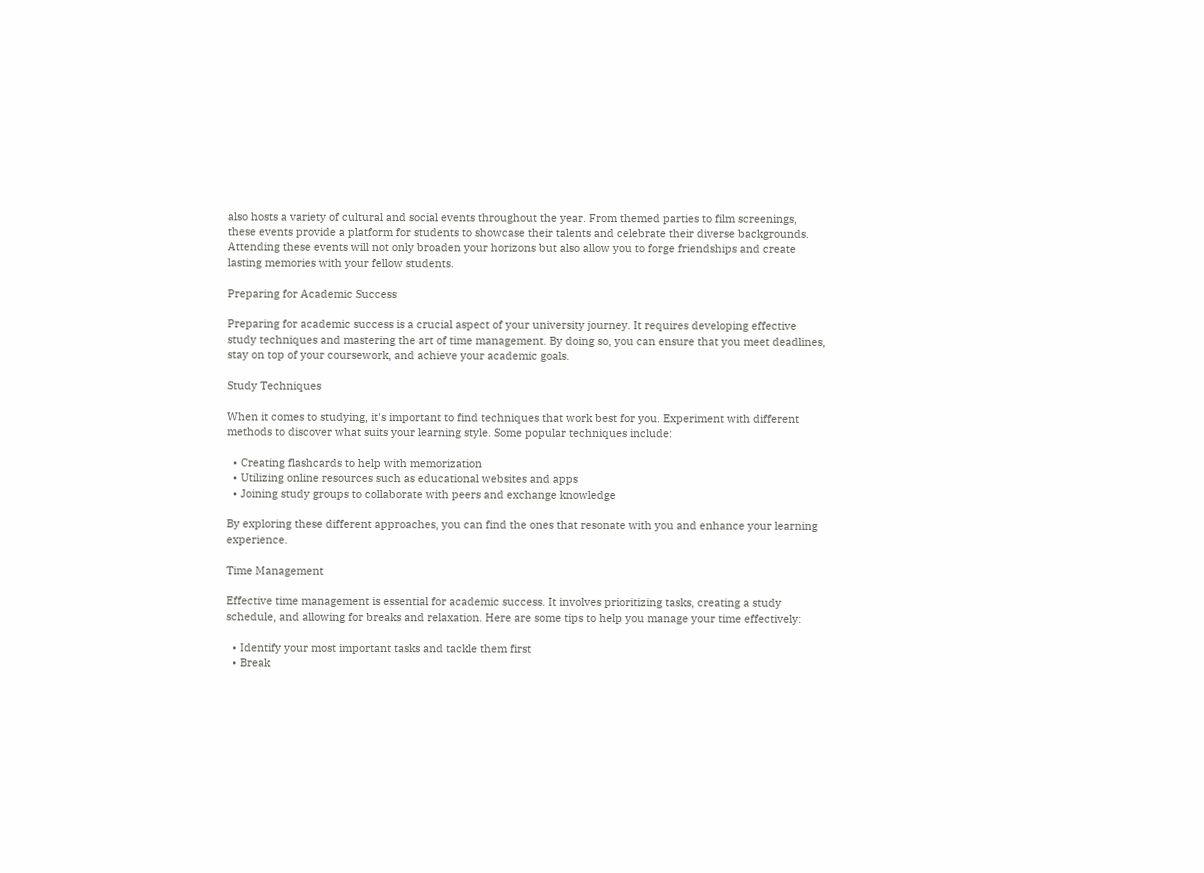also hosts a variety of cultural and social events throughout the year. From themed parties to film screenings, these events provide a platform for students to showcase their talents and celebrate their diverse backgrounds. Attending these events will not only broaden your horizons but also allow you to forge friendships and create lasting memories with your fellow students.

Preparing for Academic Success

Preparing for academic success is a crucial aspect of your university journey. It requires developing effective study techniques and mastering the art of time management. By doing so, you can ensure that you meet deadlines, stay on top of your coursework, and achieve your academic goals.

Study Techniques

When it comes to studying, it's important to find techniques that work best for you. Experiment with different methods to discover what suits your learning style. Some popular techniques include:

  • Creating flashcards to help with memorization
  • Utilizing online resources such as educational websites and apps
  • Joining study groups to collaborate with peers and exchange knowledge

By exploring these different approaches, you can find the ones that resonate with you and enhance your learning experience.

Time Management

Effective time management is essential for academic success. It involves prioritizing tasks, creating a study schedule, and allowing for breaks and relaxation. Here are some tips to help you manage your time effectively:

  • Identify your most important tasks and tackle them first
  • Break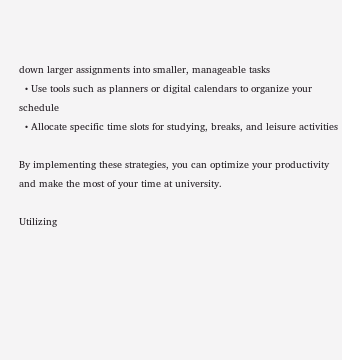down larger assignments into smaller, manageable tasks
  • Use tools such as planners or digital calendars to organize your schedule
  • Allocate specific time slots for studying, breaks, and leisure activities

By implementing these strategies, you can optimize your productivity and make the most of your time at university.

Utilizing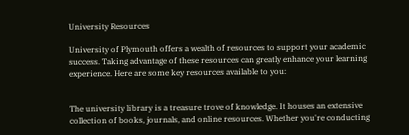University Resources

University of Plymouth offers a wealth of resources to support your academic success. Taking advantage of these resources can greatly enhance your learning experience. Here are some key resources available to you:


The university library is a treasure trove of knowledge. It houses an extensive collection of books, journals, and online resources. Whether you're conducting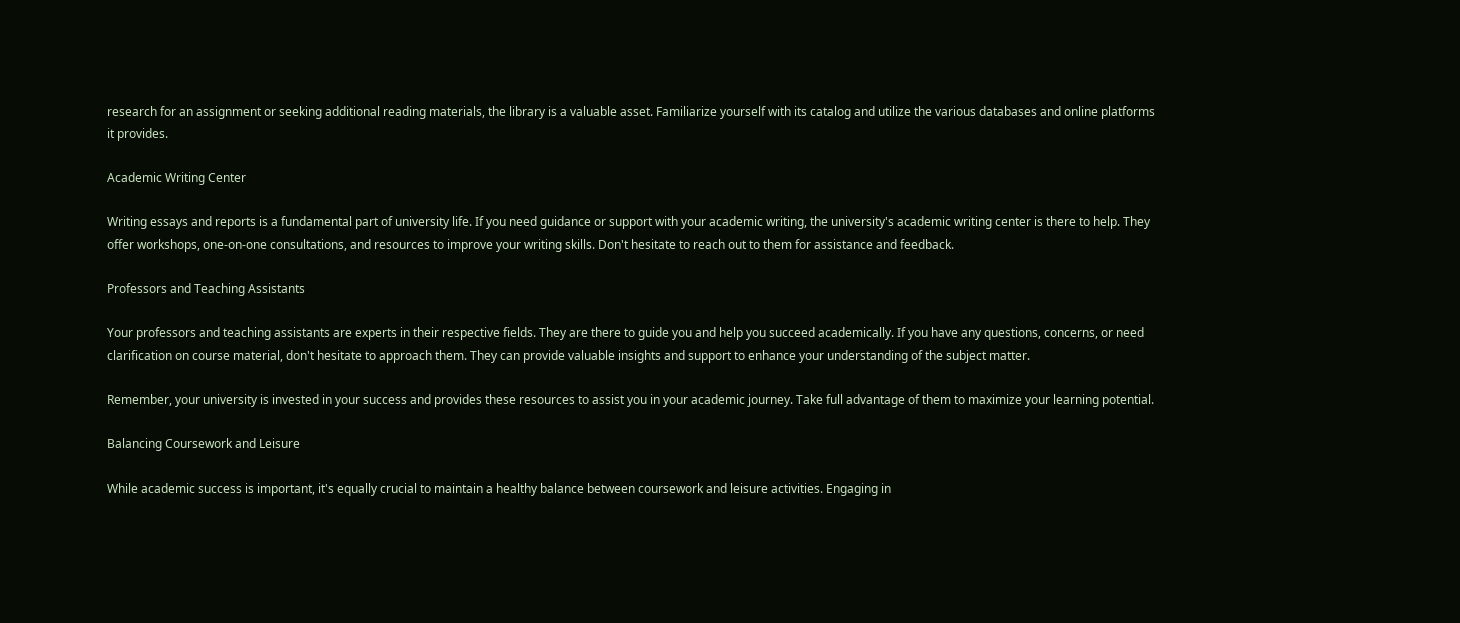research for an assignment or seeking additional reading materials, the library is a valuable asset. Familiarize yourself with its catalog and utilize the various databases and online platforms it provides.

Academic Writing Center

Writing essays and reports is a fundamental part of university life. If you need guidance or support with your academic writing, the university's academic writing center is there to help. They offer workshops, one-on-one consultations, and resources to improve your writing skills. Don't hesitate to reach out to them for assistance and feedback.

Professors and Teaching Assistants

Your professors and teaching assistants are experts in their respective fields. They are there to guide you and help you succeed academically. If you have any questions, concerns, or need clarification on course material, don't hesitate to approach them. They can provide valuable insights and support to enhance your understanding of the subject matter.

Remember, your university is invested in your success and provides these resources to assist you in your academic journey. Take full advantage of them to maximize your learning potential.

Balancing Coursework and Leisure

While academic success is important, it's equally crucial to maintain a healthy balance between coursework and leisure activities. Engaging in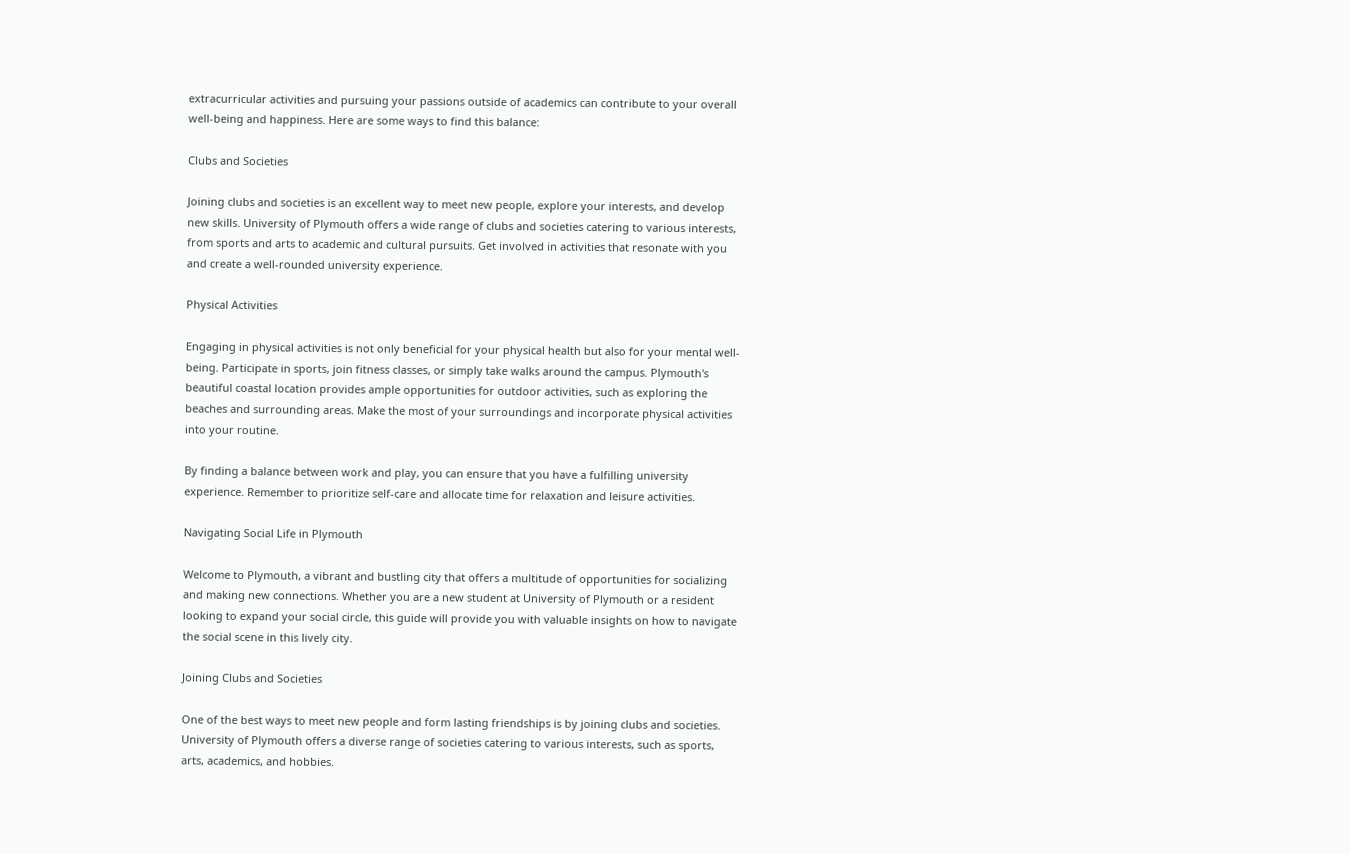extracurricular activities and pursuing your passions outside of academics can contribute to your overall well-being and happiness. Here are some ways to find this balance:

Clubs and Societies

Joining clubs and societies is an excellent way to meet new people, explore your interests, and develop new skills. University of Plymouth offers a wide range of clubs and societies catering to various interests, from sports and arts to academic and cultural pursuits. Get involved in activities that resonate with you and create a well-rounded university experience.

Physical Activities

Engaging in physical activities is not only beneficial for your physical health but also for your mental well-being. Participate in sports, join fitness classes, or simply take walks around the campus. Plymouth's beautiful coastal location provides ample opportunities for outdoor activities, such as exploring the beaches and surrounding areas. Make the most of your surroundings and incorporate physical activities into your routine.

By finding a balance between work and play, you can ensure that you have a fulfilling university experience. Remember to prioritize self-care and allocate time for relaxation and leisure activities.

Navigating Social Life in Plymouth

Welcome to Plymouth, a vibrant and bustling city that offers a multitude of opportunities for socializing and making new connections. Whether you are a new student at University of Plymouth or a resident looking to expand your social circle, this guide will provide you with valuable insights on how to navigate the social scene in this lively city.

Joining Clubs and Societies

One of the best ways to meet new people and form lasting friendships is by joining clubs and societies. University of Plymouth offers a diverse range of societies catering to various interests, such as sports, arts, academics, and hobbies.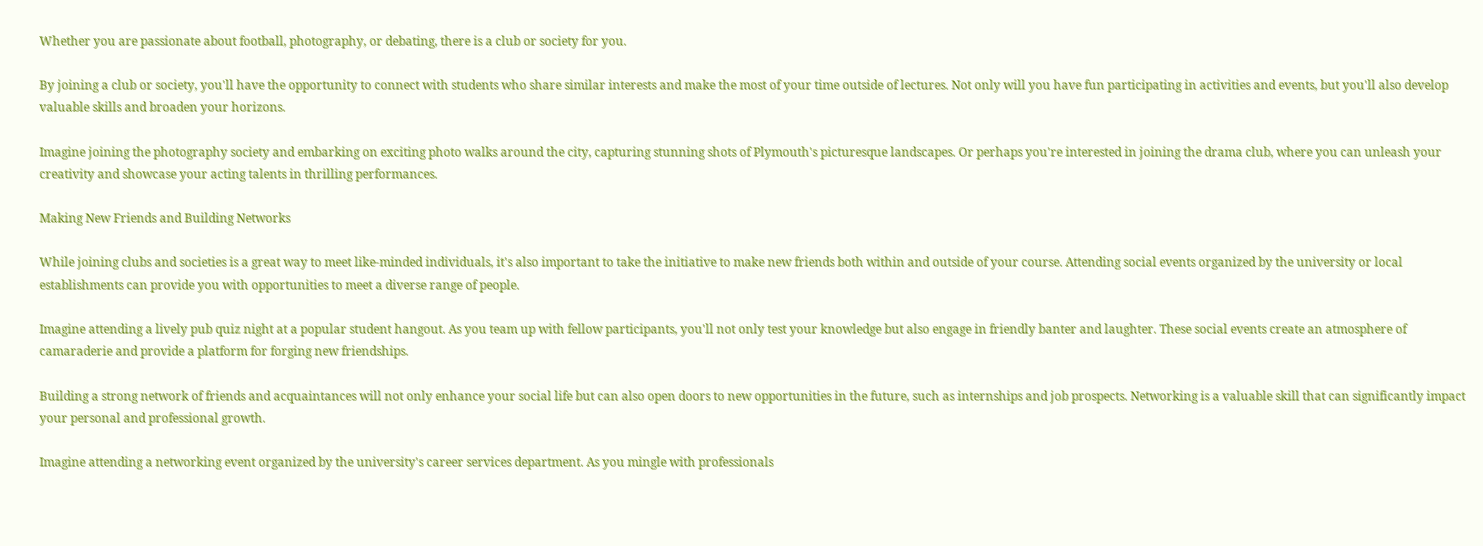Whether you are passionate about football, photography, or debating, there is a club or society for you.

By joining a club or society, you'll have the opportunity to connect with students who share similar interests and make the most of your time outside of lectures. Not only will you have fun participating in activities and events, but you'll also develop valuable skills and broaden your horizons.

Imagine joining the photography society and embarking on exciting photo walks around the city, capturing stunning shots of Plymouth's picturesque landscapes. Or perhaps you're interested in joining the drama club, where you can unleash your creativity and showcase your acting talents in thrilling performances.

Making New Friends and Building Networks

While joining clubs and societies is a great way to meet like-minded individuals, it's also important to take the initiative to make new friends both within and outside of your course. Attending social events organized by the university or local establishments can provide you with opportunities to meet a diverse range of people.

Imagine attending a lively pub quiz night at a popular student hangout. As you team up with fellow participants, you'll not only test your knowledge but also engage in friendly banter and laughter. These social events create an atmosphere of camaraderie and provide a platform for forging new friendships.

Building a strong network of friends and acquaintances will not only enhance your social life but can also open doors to new opportunities in the future, such as internships and job prospects. Networking is a valuable skill that can significantly impact your personal and professional growth.

Imagine attending a networking event organized by the university's career services department. As you mingle with professionals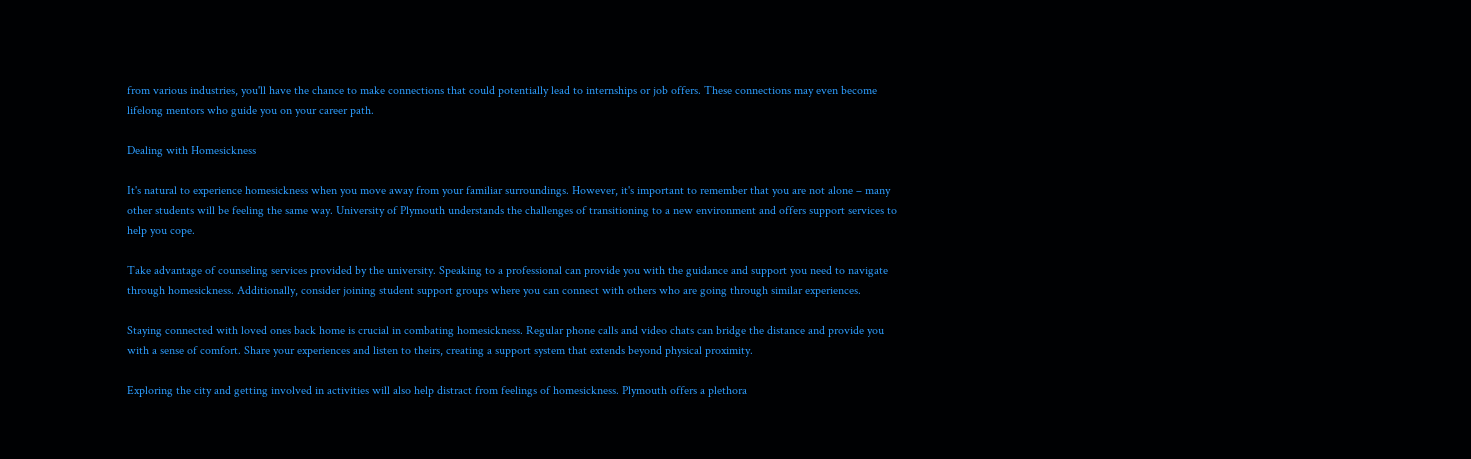from various industries, you'll have the chance to make connections that could potentially lead to internships or job offers. These connections may even become lifelong mentors who guide you on your career path.

Dealing with Homesickness

It's natural to experience homesickness when you move away from your familiar surroundings. However, it's important to remember that you are not alone – many other students will be feeling the same way. University of Plymouth understands the challenges of transitioning to a new environment and offers support services to help you cope.

Take advantage of counseling services provided by the university. Speaking to a professional can provide you with the guidance and support you need to navigate through homesickness. Additionally, consider joining student support groups where you can connect with others who are going through similar experiences.

Staying connected with loved ones back home is crucial in combating homesickness. Regular phone calls and video chats can bridge the distance and provide you with a sense of comfort. Share your experiences and listen to theirs, creating a support system that extends beyond physical proximity.

Exploring the city and getting involved in activities will also help distract from feelings of homesickness. Plymouth offers a plethora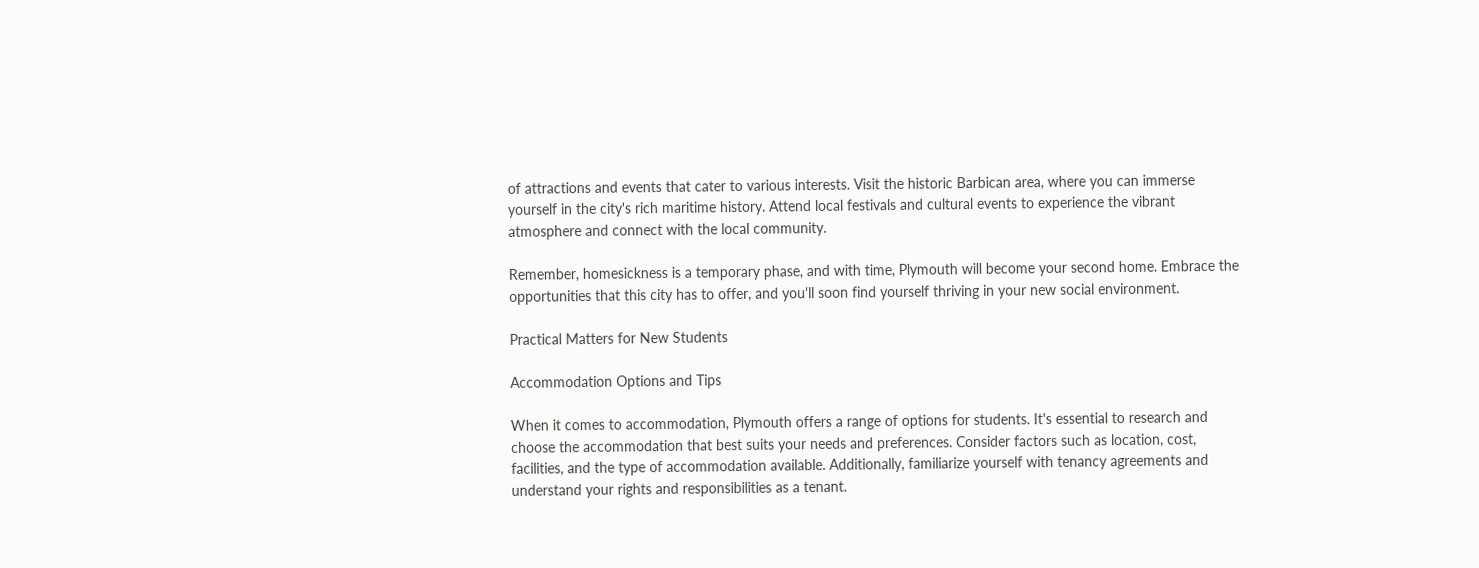of attractions and events that cater to various interests. Visit the historic Barbican area, where you can immerse yourself in the city's rich maritime history. Attend local festivals and cultural events to experience the vibrant atmosphere and connect with the local community.

Remember, homesickness is a temporary phase, and with time, Plymouth will become your second home. Embrace the opportunities that this city has to offer, and you'll soon find yourself thriving in your new social environment.

Practical Matters for New Students

Accommodation Options and Tips

When it comes to accommodation, Plymouth offers a range of options for students. It's essential to research and choose the accommodation that best suits your needs and preferences. Consider factors such as location, cost, facilities, and the type of accommodation available. Additionally, familiarize yourself with tenancy agreements and understand your rights and responsibilities as a tenant.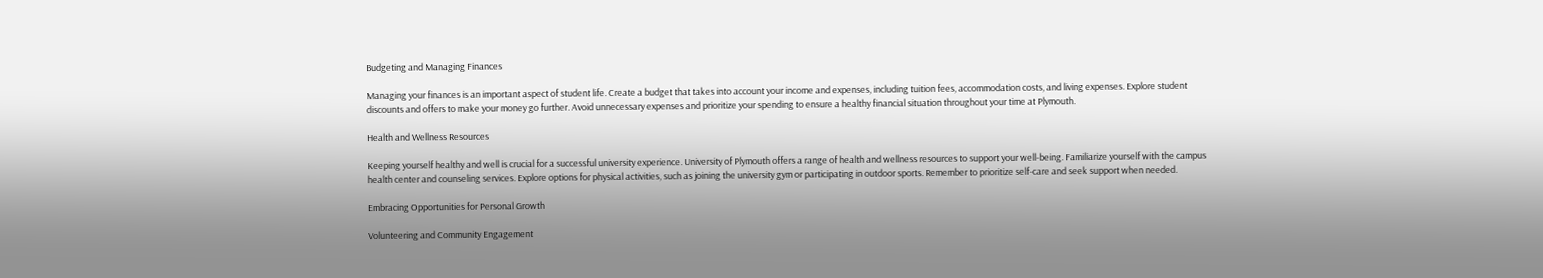Budgeting and Managing Finances

Managing your finances is an important aspect of student life. Create a budget that takes into account your income and expenses, including tuition fees, accommodation costs, and living expenses. Explore student discounts and offers to make your money go further. Avoid unnecessary expenses and prioritize your spending to ensure a healthy financial situation throughout your time at Plymouth.

Health and Wellness Resources

Keeping yourself healthy and well is crucial for a successful university experience. University of Plymouth offers a range of health and wellness resources to support your well-being. Familiarize yourself with the campus health center and counseling services. Explore options for physical activities, such as joining the university gym or participating in outdoor sports. Remember to prioritize self-care and seek support when needed.

Embracing Opportunities for Personal Growth

Volunteering and Community Engagement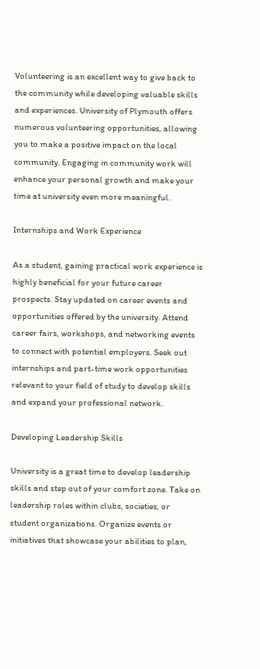Volunteering is an excellent way to give back to the community while developing valuable skills and experiences. University of Plymouth offers numerous volunteering opportunities, allowing you to make a positive impact on the local community. Engaging in community work will enhance your personal growth and make your time at university even more meaningful.

Internships and Work Experience

As a student, gaining practical work experience is highly beneficial for your future career prospects. Stay updated on career events and opportunities offered by the university. Attend career fairs, workshops, and networking events to connect with potential employers. Seek out internships and part-time work opportunities relevant to your field of study to develop skills and expand your professional network.

Developing Leadership Skills

University is a great time to develop leadership skills and step out of your comfort zone. Take on leadership roles within clubs, societies, or student organizations. Organize events or initiatives that showcase your abilities to plan,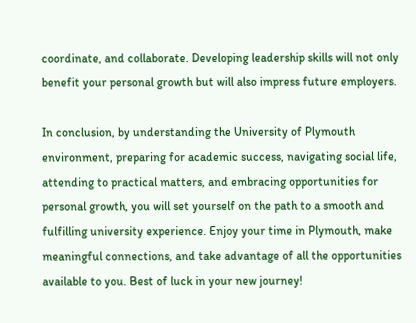coordinate, and collaborate. Developing leadership skills will not only benefit your personal growth but will also impress future employers.

In conclusion, by understanding the University of Plymouth environment, preparing for academic success, navigating social life, attending to practical matters, and embracing opportunities for personal growth, you will set yourself on the path to a smooth and fulfilling university experience. Enjoy your time in Plymouth, make meaningful connections, and take advantage of all the opportunities available to you. Best of luck in your new journey!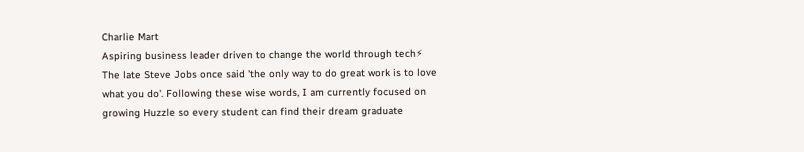Charlie Mart
Aspiring business leader driven to change the world through tech⚡ The late Steve Jobs once said 'the only way to do great work is to love what you do'. Following these wise words, I am currently focused on growing Huzzle so every student can find their dream graduate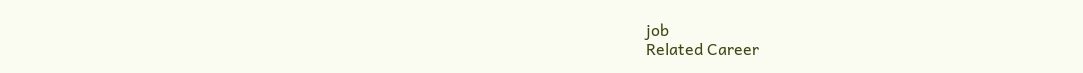job
Related Career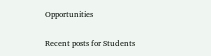Opportunities

Recent posts for Students